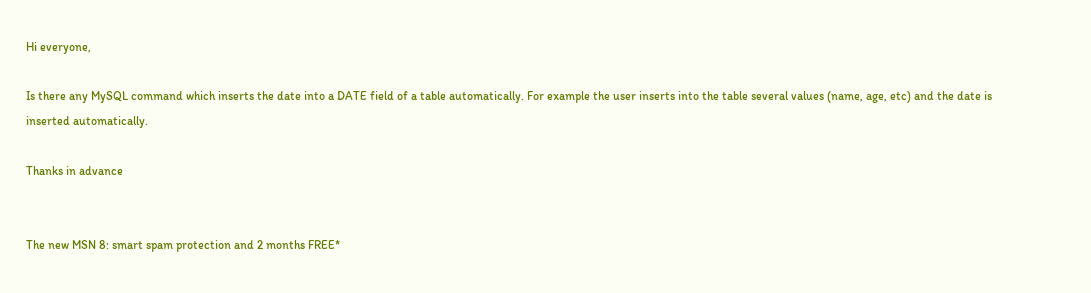Hi everyone,

Is there any MySQL command which inserts the date into a DATE field of a table automatically. For example the user inserts into the table several values (name, age, etc) and the date is inserted automatically.

Thanks in advance


The new MSN 8: smart spam protection and 2 months FREE*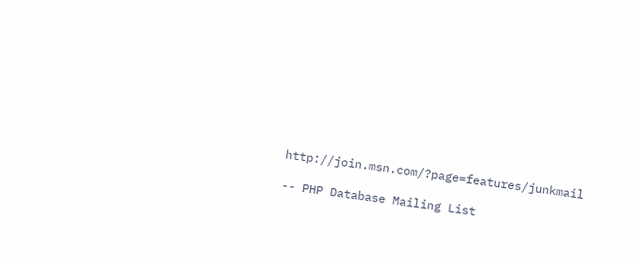http://join.msn.com/?page=features/junkmail

-- PHP Database Mailing List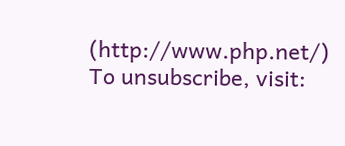(http://www.php.net/) To unsubscribe, visit: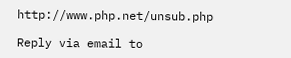http://www.php.net/unsub.php

Reply via email to